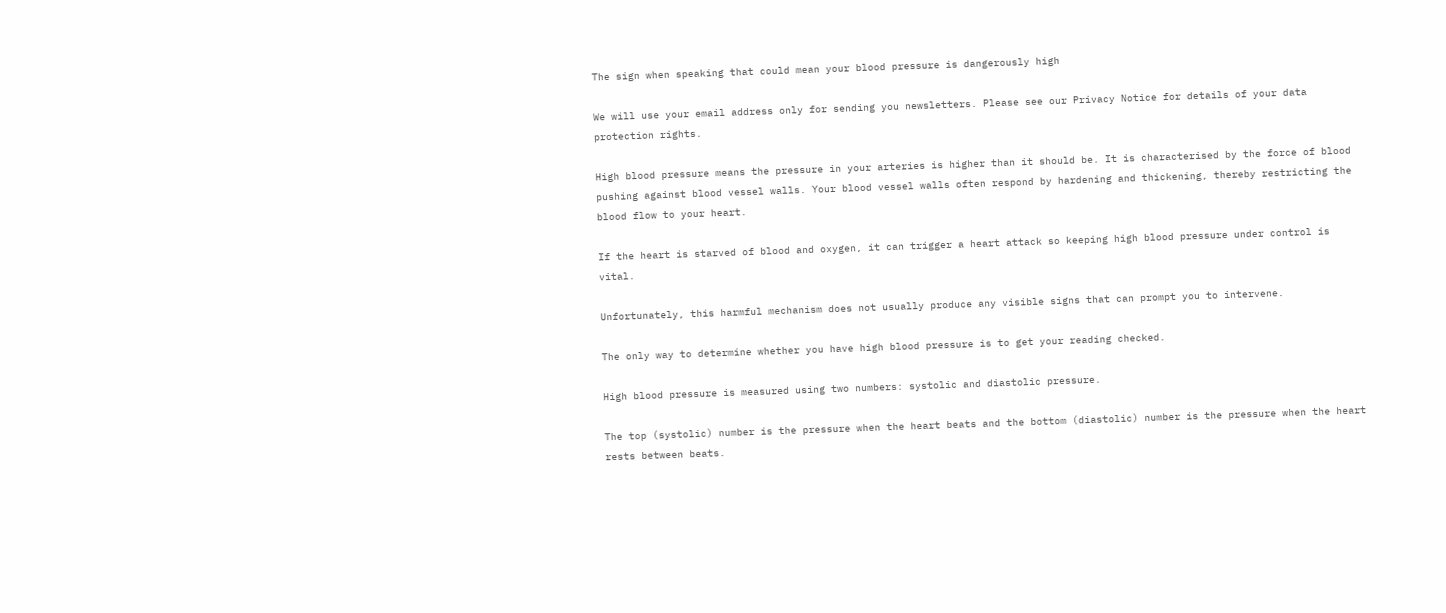The sign when speaking that could mean your blood pressure is dangerously high

We will use your email address only for sending you newsletters. Please see our Privacy Notice for details of your data protection rights.

High blood pressure means the pressure in your arteries is higher than it should be. It is characterised by the force of blood pushing against blood vessel walls. Your blood vessel walls often respond by hardening and thickening, thereby restricting the blood flow to your heart.

If the heart is starved of blood and oxygen, it can trigger a heart attack so keeping high blood pressure under control is vital.

Unfortunately, this harmful mechanism does not usually produce any visible signs that can prompt you to intervene.

The only way to determine whether you have high blood pressure is to get your reading checked.

High blood pressure is measured using two numbers: systolic and diastolic pressure.

The top (systolic) number is the pressure when the heart beats and the bottom (diastolic) number is the pressure when the heart rests between beats.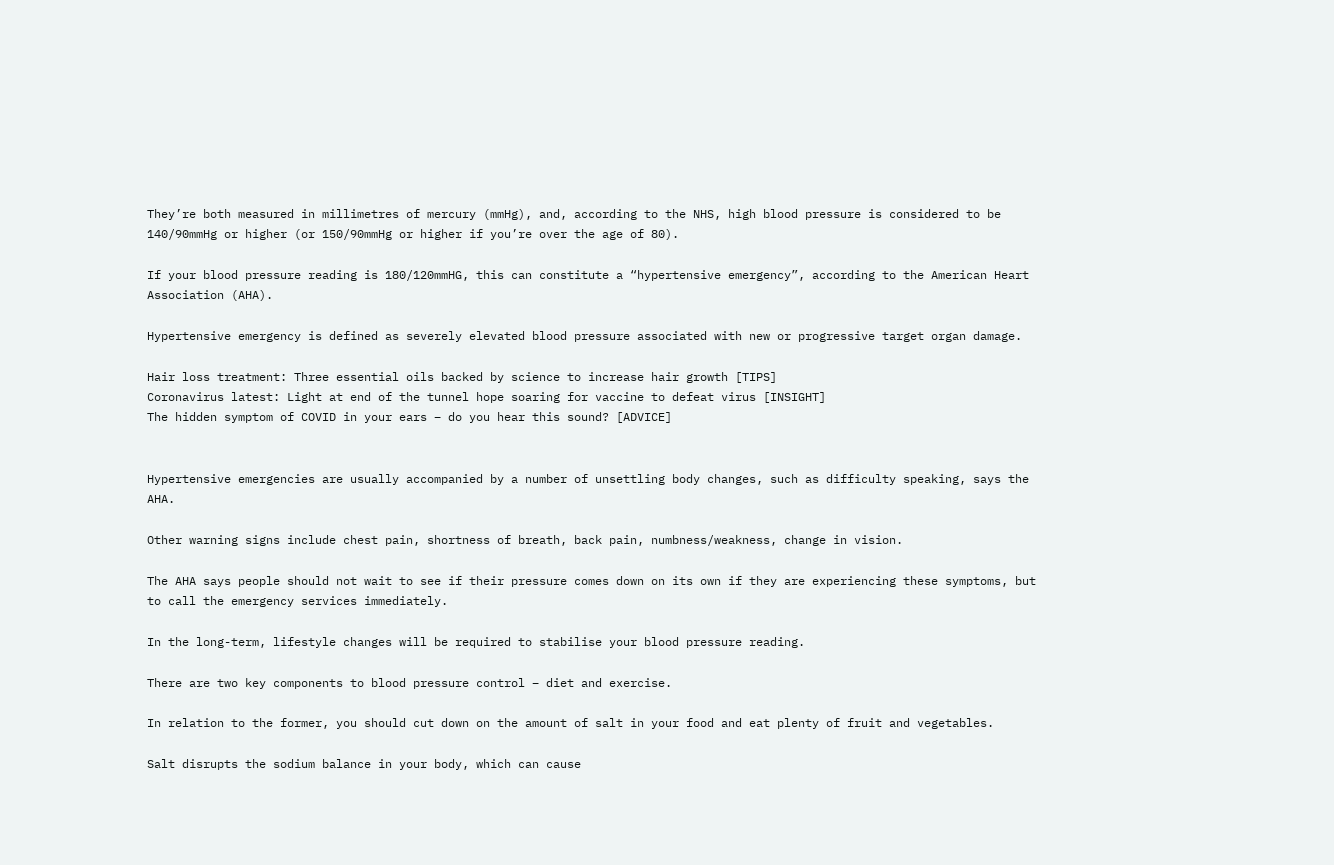They’re both measured in millimetres of mercury (mmHg), and, according to the NHS, high blood pressure is considered to be 140/90mmHg or higher (or 150/90mmHg or higher if you’re over the age of 80).

If your blood pressure reading is 180/120mmHG, this can constitute a “hypertensive emergency”, according to the American Heart Association (AHA).

Hypertensive emergency is defined as severely elevated blood pressure associated with new or progressive target organ damage.

Hair loss treatment: Three essential oils backed by science to increase hair growth [TIPS]
Coronavirus latest: Light at end of the tunnel hope soaring for vaccine to defeat virus [INSIGHT]
The hidden symptom of COVID in your ears – do you hear this sound? [ADVICE]


Hypertensive emergencies are usually accompanied by a number of unsettling body changes, such as difficulty speaking, says the AHA.

Other warning signs include chest pain, shortness of breath, back pain, numbness/weakness, change in vision.

The AHA says people should not wait to see if their pressure comes down on its own if they are experiencing these symptoms, but to call the emergency services immediately.

In the long-term, lifestyle changes will be required to stabilise your blood pressure reading.

There are two key components to blood pressure control – diet and exercise.

In relation to the former, you should cut down on the amount of salt in your food and eat plenty of fruit and vegetables.

Salt disrupts the sodium balance in your body, which can cause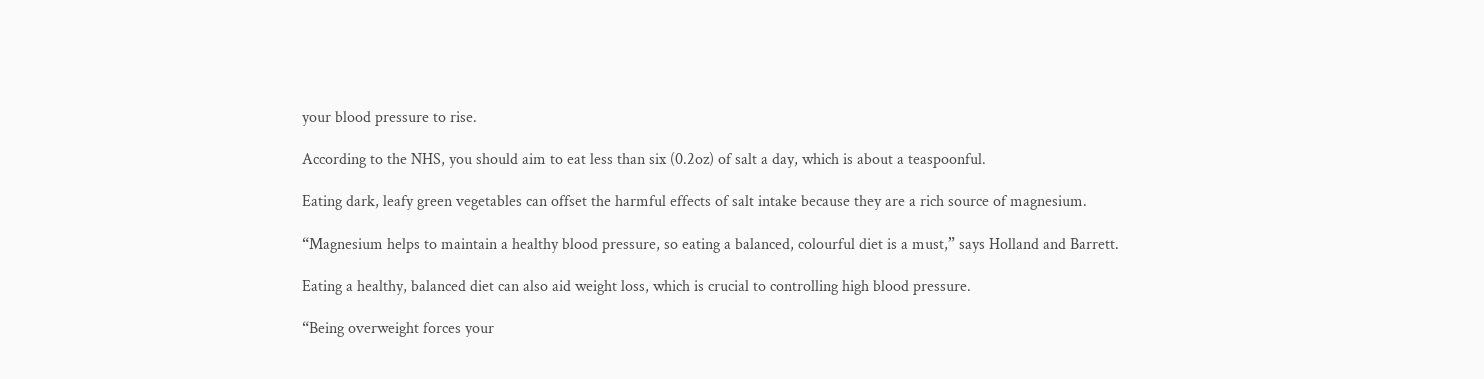your blood pressure to rise.

According to the NHS, you should aim to eat less than six (0.2oz) of salt a day, which is about a teaspoonful.

Eating dark, leafy green vegetables can offset the harmful effects of salt intake because they are a rich source of magnesium.

“Magnesium helps to maintain a healthy blood pressure, so eating a balanced, colourful diet is a must,” says Holland and Barrett.

Eating a healthy, balanced diet can also aid weight loss, which is crucial to controlling high blood pressure.

“Being overweight forces your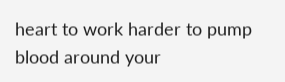heart to work harder to pump blood around your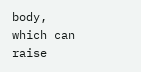body, which can raise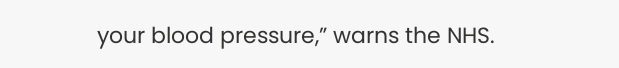your blood pressure,” warns the NHS.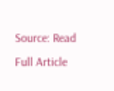Source: Read Full Article